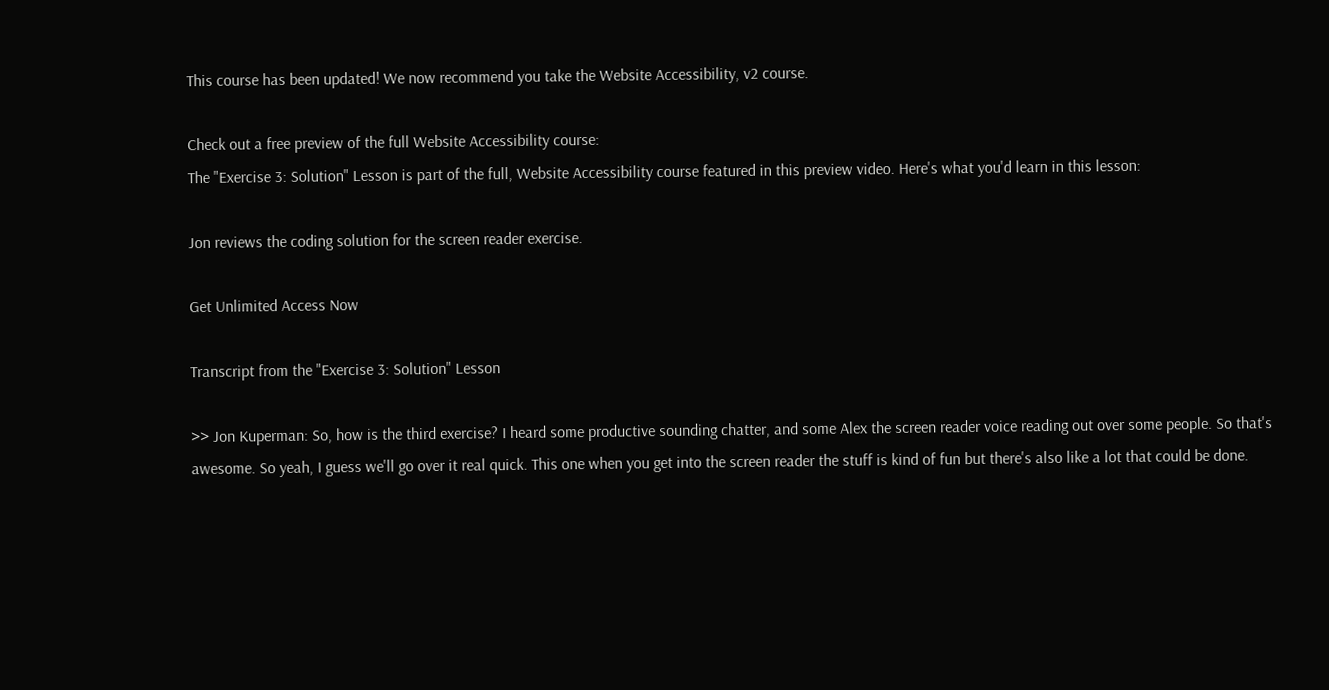This course has been updated! We now recommend you take the Website Accessibility, v2 course.

Check out a free preview of the full Website Accessibility course:
The "Exercise 3: Solution" Lesson is part of the full, Website Accessibility course featured in this preview video. Here's what you'd learn in this lesson:

Jon reviews the coding solution for the screen reader exercise.

Get Unlimited Access Now

Transcript from the "Exercise 3: Solution" Lesson

>> Jon Kuperman: So, how is the third exercise? I heard some productive sounding chatter, and some Alex the screen reader voice reading out over some people. So that's awesome. So yeah, I guess we'll go over it real quick. This one when you get into the screen reader the stuff is kind of fun but there's also like a lot that could be done.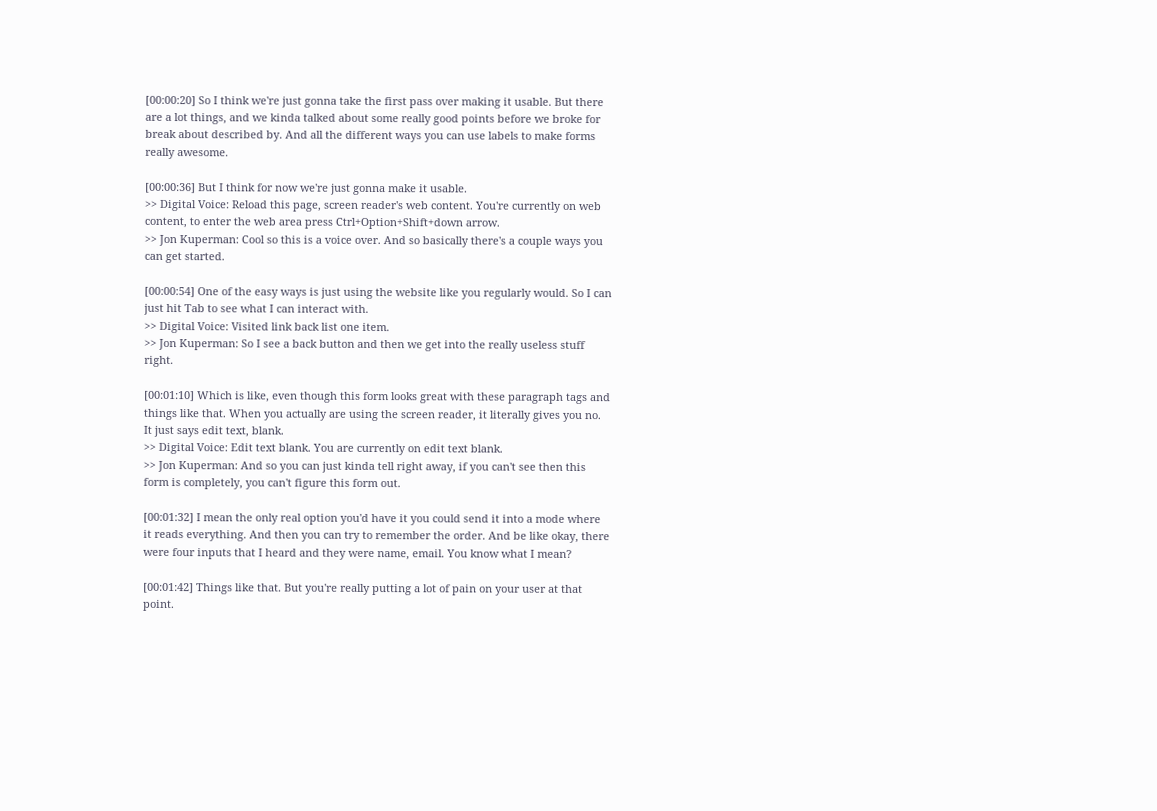[00:00:20] So I think we're just gonna take the first pass over making it usable. But there are a lot things, and we kinda talked about some really good points before we broke for break about described by. And all the different ways you can use labels to make forms really awesome.

[00:00:36] But I think for now we're just gonna make it usable.
>> Digital Voice: Reload this page, screen reader's web content. You're currently on web content, to enter the web area press Ctrl+Option+Shift+down arrow.
>> Jon Kuperman: Cool so this is a voice over. And so basically there's a couple ways you can get started.

[00:00:54] One of the easy ways is just using the website like you regularly would. So I can just hit Tab to see what I can interact with.
>> Digital Voice: Visited link back list one item.
>> Jon Kuperman: So I see a back button and then we get into the really useless stuff right.

[00:01:10] Which is like, even though this form looks great with these paragraph tags and things like that. When you actually are using the screen reader, it literally gives you no. It just says edit text, blank.
>> Digital Voice: Edit text blank. You are currently on edit text blank.
>> Jon Kuperman: And so you can just kinda tell right away, if you can't see then this form is completely, you can't figure this form out.

[00:01:32] I mean the only real option you'd have it you could send it into a mode where it reads everything. And then you can try to remember the order. And be like okay, there were four inputs that I heard and they were name, email. You know what I mean?

[00:01:42] Things like that. But you're really putting a lot of pain on your user at that point.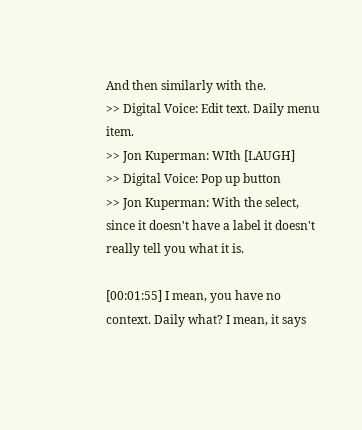And then similarly with the.
>> Digital Voice: Edit text. Daily menu item.
>> Jon Kuperman: WIth [LAUGH]
>> Digital Voice: Pop up button
>> Jon Kuperman: With the select, since it doesn't have a label it doesn't really tell you what it is.

[00:01:55] I mean, you have no context. Daily what? I mean, it says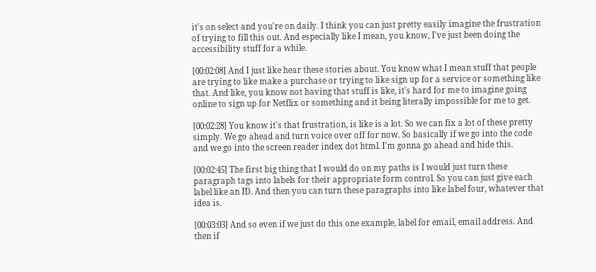it's on select and you're on daily. I think you can just pretty easily imagine the frustration of trying to fill this out. And especially like I mean, you know, I've just been doing the accessibility stuff for a while.

[00:02:08] And I just like hear these stories about. You know what I mean stuff that people are trying to like make a purchase or trying to like sign up for a service or something like that. And like, you know not having that stuff is like, it's hard for me to imagine going online to sign up for Netflix or something and it being literally impossible for me to get.

[00:02:28] You know it's that frustration, is like is a lot. So we can fix a lot of these pretty simply. We go ahead and turn voice over off for now. So basically if we go into the code and we go into the screen reader index dot html. I'm gonna go ahead and hide this.

[00:02:45] The first big thing that I would do on my paths is I would just turn these paragraph tags into labels for their appropriate form control. So you can just give each label like an ID. And then you can turn these paragraphs into like label four, whatever that idea is.

[00:03:03] And so even if we just do this one example, label for email, email address. And then if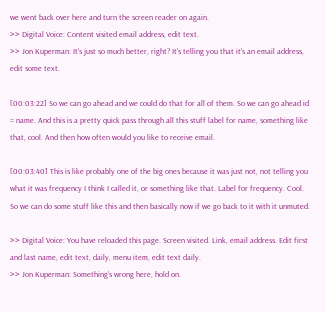we went back over here and turn the screen reader on again.
>> Digital Voice: Content visited email address, edit text.
>> Jon Kuperman: It's just so much better, right? It's telling you that it's an email address, edit some text.

[00:03:22] So we can go ahead and we could do that for all of them. So we can go ahead id = name. And this is a pretty quick pass through all this stuff label for name, something like that, cool. And then how often would you like to receive email.

[00:03:40] This is like probably one of the big ones because it was just not, not telling you what it was frequency I think I called it, or something like that. Label for frequency. Cool. So we can do some stuff like this and then basically now if we go back to it with it unmuted.

>> Digital Voice: You have reloaded this page. Screen visited. Link, email address. Edit first and last name, edit text, daily, menu item, edit text daily.
>> Jon Kuperman: Something's wrong here, hold on.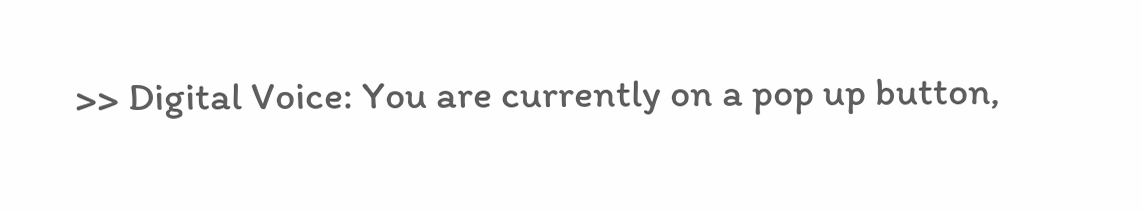>> Digital Voice: You are currently on a pop up button,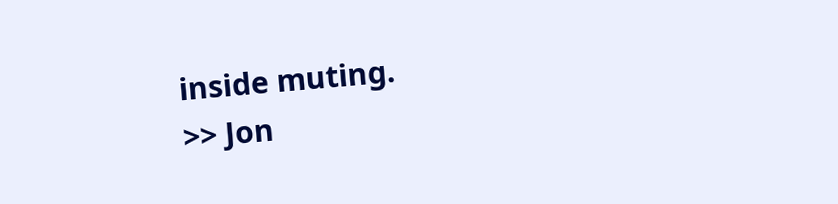inside muting.
>> Jon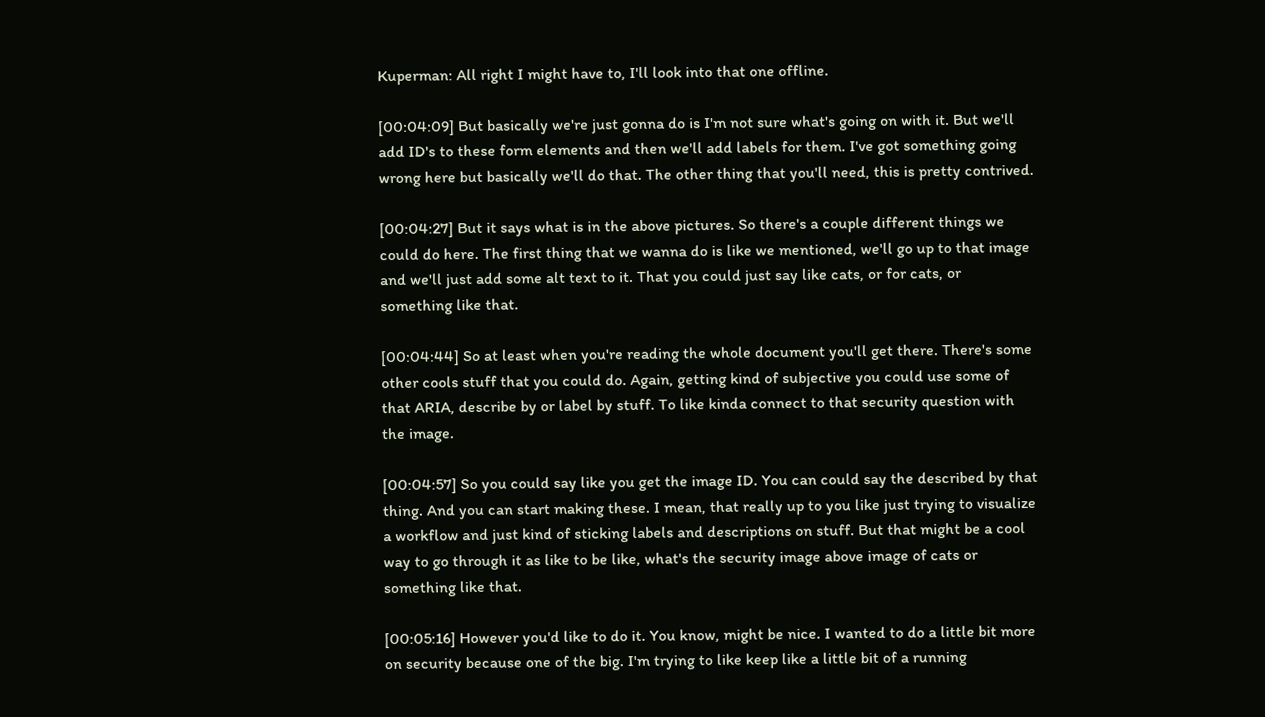Kuperman: All right I might have to, I'll look into that one offline.

[00:04:09] But basically we're just gonna do is I'm not sure what's going on with it. But we'll add ID's to these form elements and then we'll add labels for them. I've got something going wrong here but basically we'll do that. The other thing that you'll need, this is pretty contrived.

[00:04:27] But it says what is in the above pictures. So there's a couple different things we could do here. The first thing that we wanna do is like we mentioned, we'll go up to that image and we'll just add some alt text to it. That you could just say like cats, or for cats, or something like that.

[00:04:44] So at least when you're reading the whole document you'll get there. There's some other cools stuff that you could do. Again, getting kind of subjective you could use some of that ARIA, describe by or label by stuff. To like kinda connect to that security question with the image.

[00:04:57] So you could say like you get the image ID. You can could say the described by that thing. And you can start making these. I mean, that really up to you like just trying to visualize a workflow and just kind of sticking labels and descriptions on stuff. But that might be a cool way to go through it as like to be like, what's the security image above image of cats or something like that.

[00:05:16] However you'd like to do it. You know, might be nice. I wanted to do a little bit more on security because one of the big. I'm trying to like keep like a little bit of a running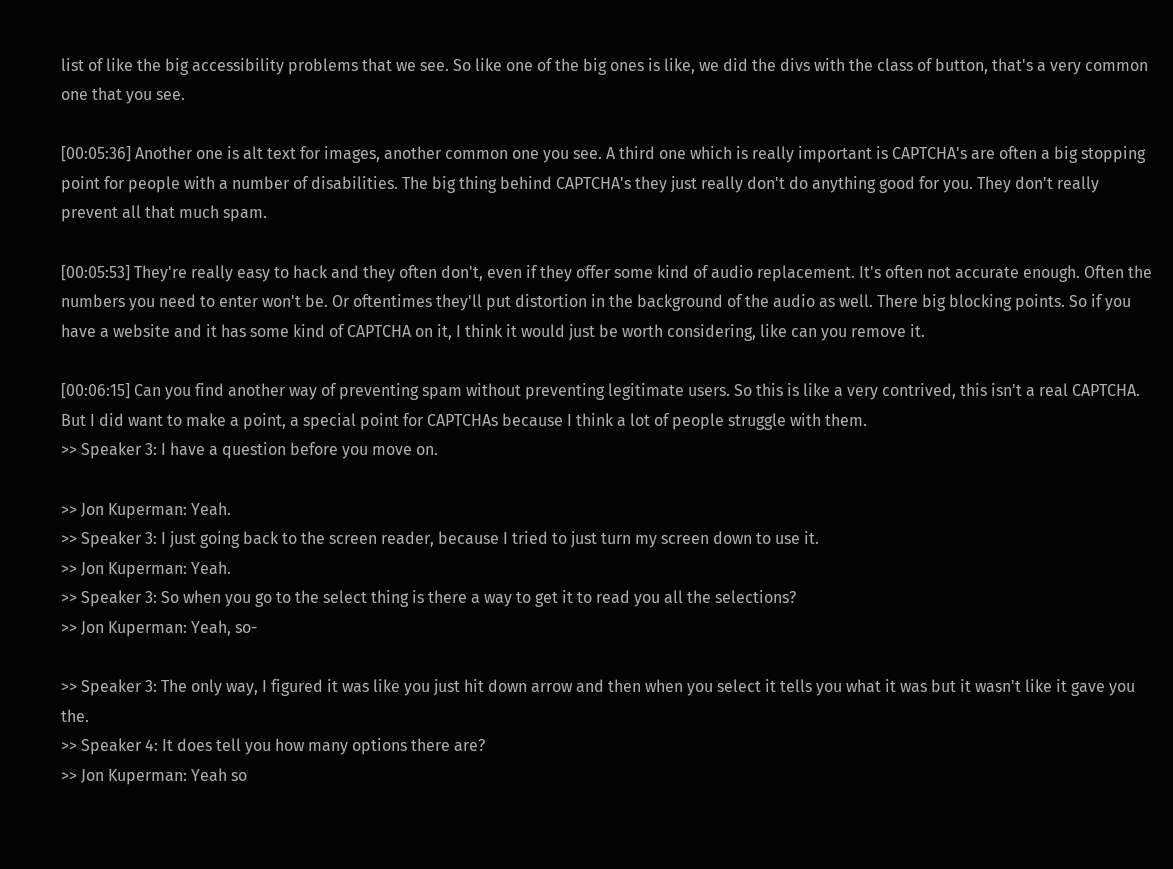list of like the big accessibility problems that we see. So like one of the big ones is like, we did the divs with the class of button, that's a very common one that you see.

[00:05:36] Another one is alt text for images, another common one you see. A third one which is really important is CAPTCHA's are often a big stopping point for people with a number of disabilities. The big thing behind CAPTCHA's they just really don't do anything good for you. They don't really prevent all that much spam.

[00:05:53] They're really easy to hack and they often don't, even if they offer some kind of audio replacement. It's often not accurate enough. Often the numbers you need to enter won't be. Or oftentimes they'll put distortion in the background of the audio as well. There big blocking points. So if you have a website and it has some kind of CAPTCHA on it, I think it would just be worth considering, like can you remove it.

[00:06:15] Can you find another way of preventing spam without preventing legitimate users. So this is like a very contrived, this isn't a real CAPTCHA. But I did want to make a point, a special point for CAPTCHAs because I think a lot of people struggle with them.
>> Speaker 3: I have a question before you move on.

>> Jon Kuperman: Yeah.
>> Speaker 3: I just going back to the screen reader, because I tried to just turn my screen down to use it.
>> Jon Kuperman: Yeah.
>> Speaker 3: So when you go to the select thing is there a way to get it to read you all the selections?
>> Jon Kuperman: Yeah, so-

>> Speaker 3: The only way, I figured it was like you just hit down arrow and then when you select it tells you what it was but it wasn't like it gave you the.
>> Speaker 4: It does tell you how many options there are?
>> Jon Kuperman: Yeah so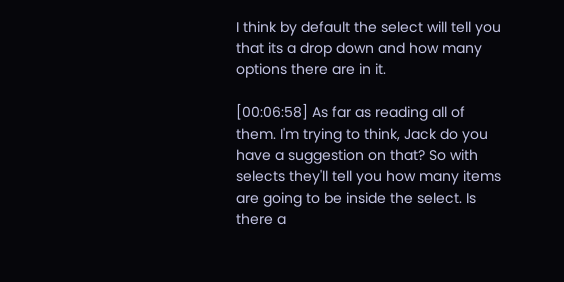I think by default the select will tell you that its a drop down and how many options there are in it.

[00:06:58] As far as reading all of them. I'm trying to think, Jack do you have a suggestion on that? So with selects they'll tell you how many items are going to be inside the select. Is there a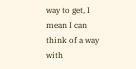way to get, I mean I can think of a way with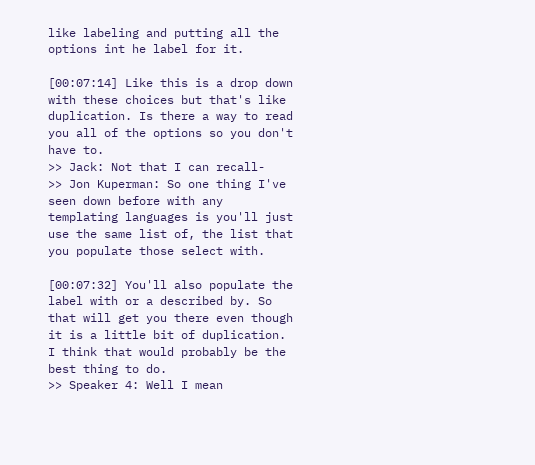like labeling and putting all the options int he label for it.

[00:07:14] Like this is a drop down with these choices but that's like duplication. Is there a way to read you all of the options so you don't have to.
>> Jack: Not that I can recall-
>> Jon Kuperman: So one thing I've seen down before with any templating languages is you'll just use the same list of, the list that you populate those select with.

[00:07:32] You'll also populate the label with or a described by. So that will get you there even though it is a little bit of duplication. I think that would probably be the best thing to do.
>> Speaker 4: Well I mean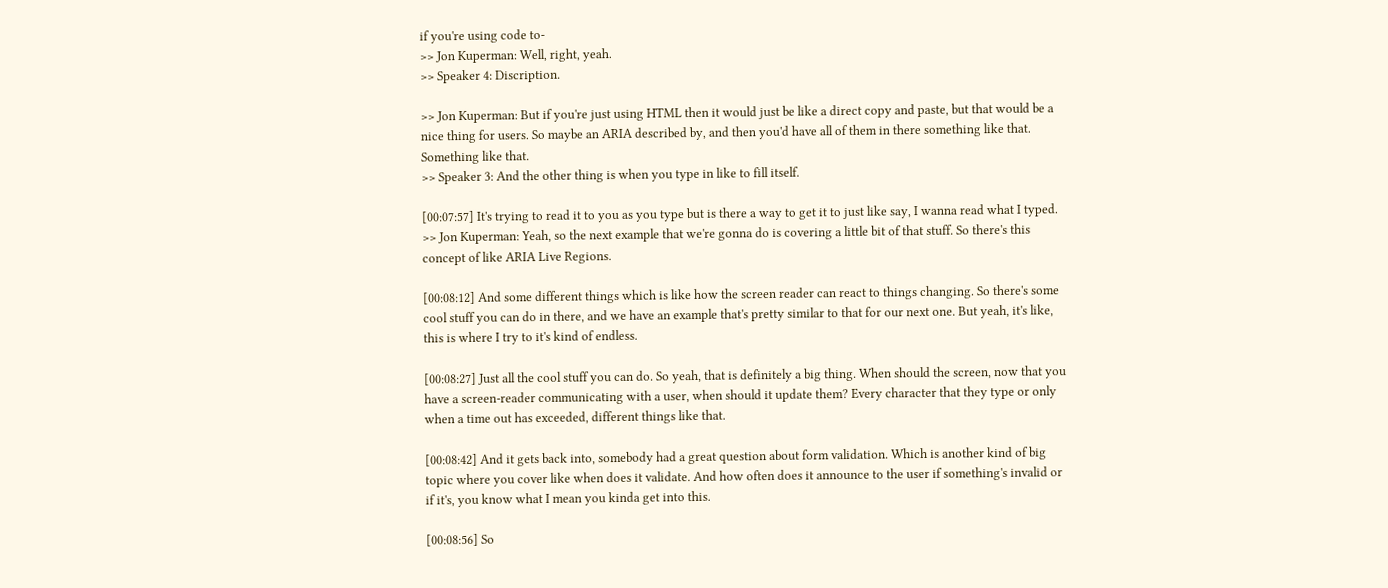if you're using code to-
>> Jon Kuperman: Well, right, yeah.
>> Speaker 4: Discription.

>> Jon Kuperman: But if you're just using HTML then it would just be like a direct copy and paste, but that would be a nice thing for users. So maybe an ARIA described by, and then you'd have all of them in there something like that. Something like that.
>> Speaker 3: And the other thing is when you type in like to fill itself.

[00:07:57] It's trying to read it to you as you type but is there a way to get it to just like say, I wanna read what I typed.
>> Jon Kuperman: Yeah, so the next example that we're gonna do is covering a little bit of that stuff. So there's this concept of like ARIA Live Regions.

[00:08:12] And some different things which is like how the screen reader can react to things changing. So there's some cool stuff you can do in there, and we have an example that's pretty similar to that for our next one. But yeah, it's like, this is where I try to it's kind of endless.

[00:08:27] Just all the cool stuff you can do. So yeah, that is definitely a big thing. When should the screen, now that you have a screen-reader communicating with a user, when should it update them? Every character that they type or only when a time out has exceeded, different things like that.

[00:08:42] And it gets back into, somebody had a great question about form validation. Which is another kind of big topic where you cover like when does it validate. And how often does it announce to the user if something's invalid or if it's, you know what I mean you kinda get into this.

[00:08:56] So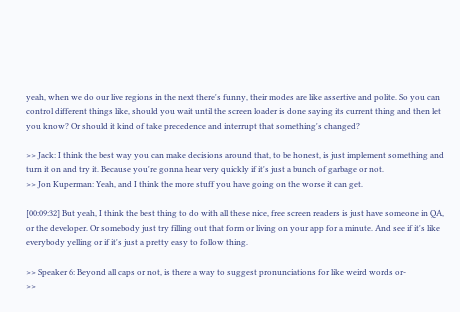yeah, when we do our live regions in the next there's funny, their modes are like assertive and polite. So you can control different things like, should you wait until the screen loader is done saying its current thing and then let you know? Or should it kind of take precedence and interrupt that something's changed?

>> Jack: I think the best way you can make decisions around that, to be honest, is just implement something and turn it on and try it. Because you're gonna hear very quickly if it's just a bunch of garbage or not.
>> Jon Kuperman: Yeah, and I think the more stuff you have going on the worse it can get.

[00:09:32] But yeah, I think the best thing to do with all these nice, free screen readers is just have someone in QA, or the developer. Or somebody just try filling out that form or living on your app for a minute. And see if it's like everybody yelling or if it's just a pretty easy to follow thing.

>> Speaker 6: Beyond all caps or not, is there a way to suggest pronunciations for like weird words or-
>>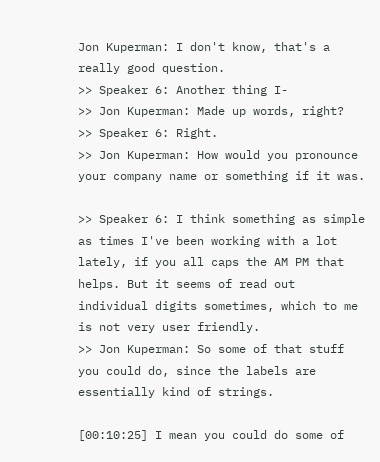Jon Kuperman: I don't know, that's a really good question.
>> Speaker 6: Another thing I-
>> Jon Kuperman: Made up words, right?
>> Speaker 6: Right.
>> Jon Kuperman: How would you pronounce your company name or something if it was.

>> Speaker 6: I think something as simple as times I've been working with a lot lately, if you all caps the AM PM that helps. But it seems of read out individual digits sometimes, which to me is not very user friendly.
>> Jon Kuperman: So some of that stuff you could do, since the labels are essentially kind of strings.

[00:10:25] I mean you could do some of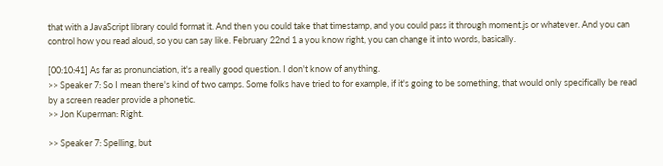that with a JavaScript library could format it. And then you could take that timestamp, and you could pass it through moment.js or whatever. And you can control how you read aloud, so you can say like. February 22nd 1 a you know right, you can change it into words, basically.

[00:10:41] As far as pronunciation, it's a really good question. I don't know of anything.
>> Speaker 7: So I mean there's kind of two camps. Some folks have tried to for example, if it's going to be something, that would only specifically be read by a screen reader provide a phonetic.
>> Jon Kuperman: Right.

>> Speaker 7: Spelling, but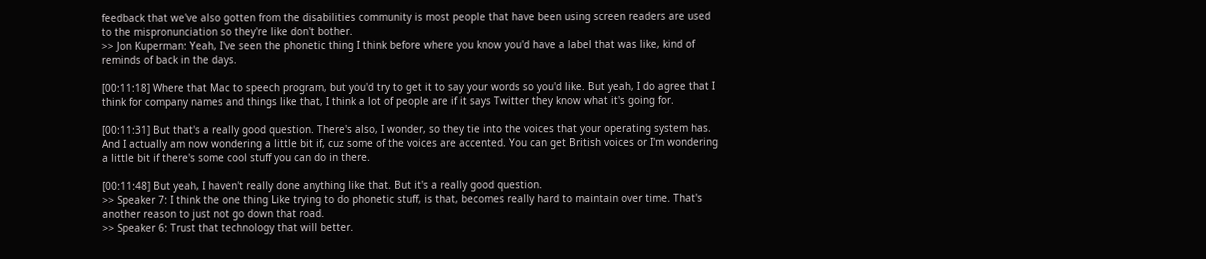feedback that we've also gotten from the disabilities community is most people that have been using screen readers are used to the mispronunciation so they're like don't bother.
>> Jon Kuperman: Yeah, I've seen the phonetic thing I think before where you know you'd have a label that was like, kind of reminds of back in the days.

[00:11:18] Where that Mac to speech program, but you'd try to get it to say your words so you'd like. But yeah, I do agree that I think for company names and things like that, I think a lot of people are if it says Twitter they know what it's going for.

[00:11:31] But that's a really good question. There's also, I wonder, so they tie into the voices that your operating system has. And I actually am now wondering a little bit if, cuz some of the voices are accented. You can get British voices or I'm wondering a little bit if there's some cool stuff you can do in there.

[00:11:48] But yeah, I haven't really done anything like that. But it's a really good question.
>> Speaker 7: I think the one thing Like trying to do phonetic stuff, is that, becomes really hard to maintain over time. That's another reason to just not go down that road.
>> Speaker 6: Trust that technology that will better.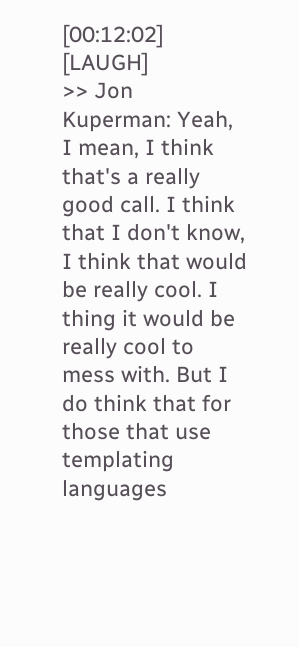[00:12:02] [LAUGH]
>> Jon Kuperman: Yeah, I mean, I think that's a really good call. I think that I don't know, I think that would be really cool. I thing it would be really cool to mess with. But I do think that for those that use templating languages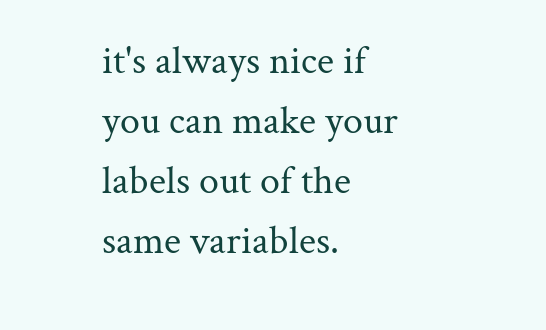it's always nice if you can make your labels out of the same variables.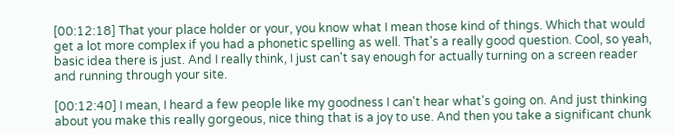[00:12:18] That your place holder or your, you know what I mean those kind of things. Which that would get a lot more complex if you had a phonetic spelling as well. That's a really good question. Cool, so yeah, basic idea there is just. And I really think, I just can't say enough for actually turning on a screen reader and running through your site.

[00:12:40] I mean, I heard a few people like my goodness I can't hear what's going on. And just thinking about you make this really gorgeous, nice thing that is a joy to use. And then you take a significant chunk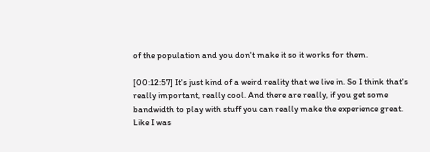of the population and you don't make it so it works for them.

[00:12:57] It's just kind of a weird reality that we live in. So I think that's really important, really cool. And there are really, if you get some bandwidth to play with stuff you can really make the experience great. Like I was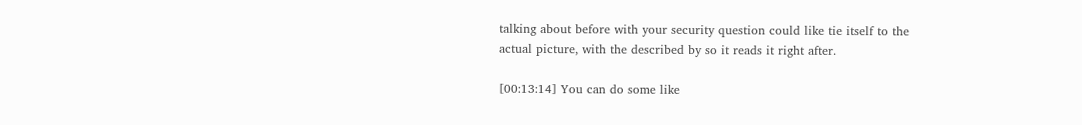talking about before with your security question could like tie itself to the actual picture, with the described by so it reads it right after.

[00:13:14] You can do some like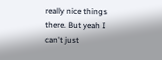really nice things there. But yeah I can't just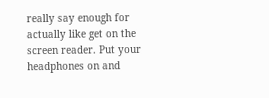really say enough for actually like get on the screen reader. Put your headphones on and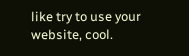like try to use your website, cool.